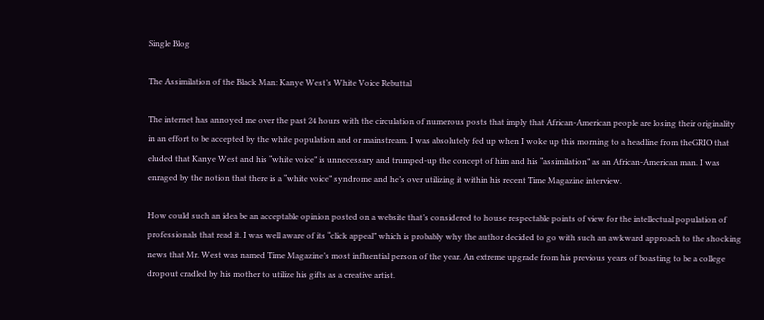Single Blog

The Assimilation of the Black Man: Kanye West’s White Voice Rebuttal

The internet has annoyed me over the past 24 hours with the circulation of numerous posts that imply that African-American people are losing their originality in an effort to be accepted by the white population and or mainstream. I was absolutely fed up when I woke up this morning to a headline from theGRIO that eluded that Kanye West and his “white voice” is unnecessary and trumped-up the concept of him and his “assimilation” as an African-American man. I was enraged by the notion that there is a “white voice” syndrome and he’s over utilizing it within his recent Time Magazine interview.

How could such an idea be an acceptable opinion posted on a website that’s considered to house respectable points of view for the intellectual population of professionals that read it. I was well aware of its “click appeal” which is probably why the author decided to go with such an awkward approach to the shocking news that Mr. West was named Time Magazine’s most influential person of the year. An extreme upgrade from his previous years of boasting to be a college dropout cradled by his mother to utilize his gifts as a creative artist.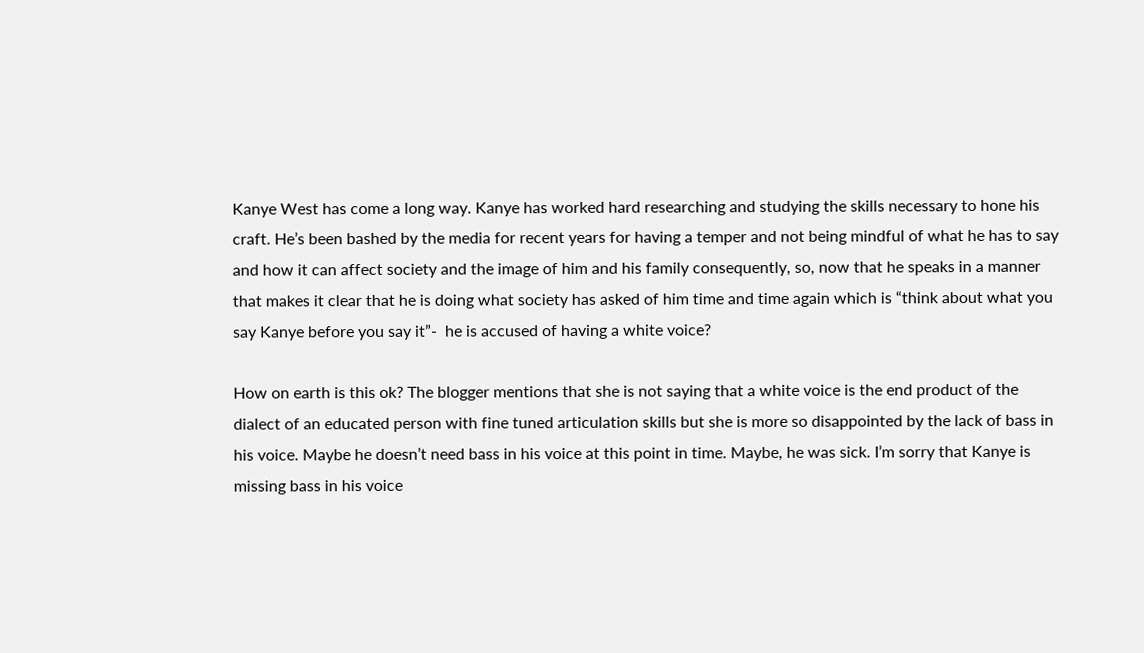Kanye West has come a long way. Kanye has worked hard researching and studying the skills necessary to hone his craft. He’s been bashed by the media for recent years for having a temper and not being mindful of what he has to say and how it can affect society and the image of him and his family consequently, so, now that he speaks in a manner that makes it clear that he is doing what society has asked of him time and time again which is “think about what you say Kanye before you say it”-  he is accused of having a white voice?

How on earth is this ok? The blogger mentions that she is not saying that a white voice is the end product of the dialect of an educated person with fine tuned articulation skills but she is more so disappointed by the lack of bass in his voice. Maybe he doesn’t need bass in his voice at this point in time. Maybe, he was sick. I’m sorry that Kanye is missing bass in his voice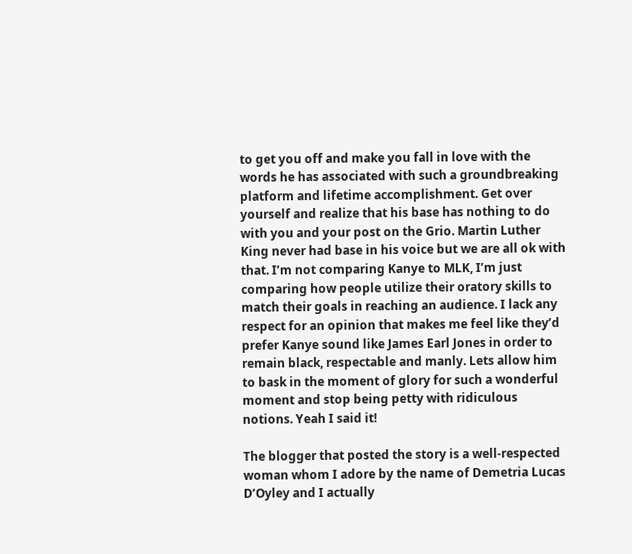to get you off and make you fall in love with the words he has associated with such a groundbreaking platform and lifetime accomplishment. Get over yourself and realize that his base has nothing to do with you and your post on the Grio. Martin Luther King never had base in his voice but we are all ok with that. I’m not comparing Kanye to MLK, I’m just comparing how people utilize their oratory skills to match their goals in reaching an audience. I lack any respect for an opinion that makes me feel like they’d prefer Kanye sound like James Earl Jones in order to remain black, respectable and manly. Lets allow him to bask in the moment of glory for such a wonderful moment and stop being petty with ridiculous notions. Yeah I said it!

The blogger that posted the story is a well-respected woman whom I adore by the name of Demetria Lucas D’Oyley and I actually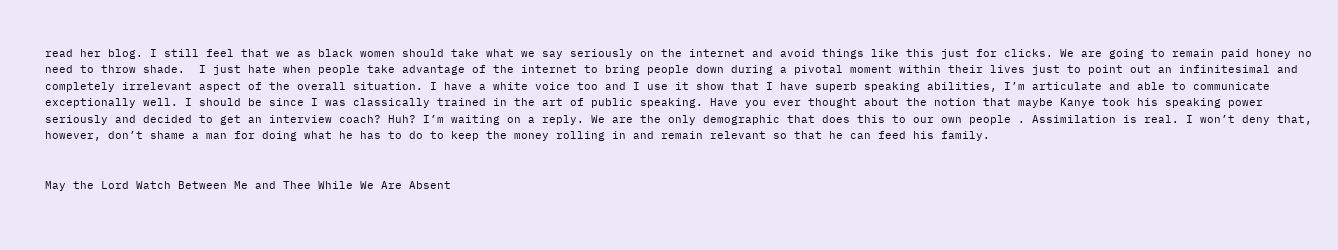read her blog. I still feel that we as black women should take what we say seriously on the internet and avoid things like this just for clicks. We are going to remain paid honey no need to throw shade.  I just hate when people take advantage of the internet to bring people down during a pivotal moment within their lives just to point out an infinitesimal and completely irrelevant aspect of the overall situation. I have a white voice too and I use it show that I have superb speaking abilities, I’m articulate and able to communicate exceptionally well. I should be since I was classically trained in the art of public speaking. Have you ever thought about the notion that maybe Kanye took his speaking power seriously and decided to get an interview coach? Huh? I’m waiting on a reply. We are the only demographic that does this to our own people . Assimilation is real. I won’t deny that, however, don’t shame a man for doing what he has to do to keep the money rolling in and remain relevant so that he can feed his family.


May the Lord Watch Between Me and Thee While We Are Absent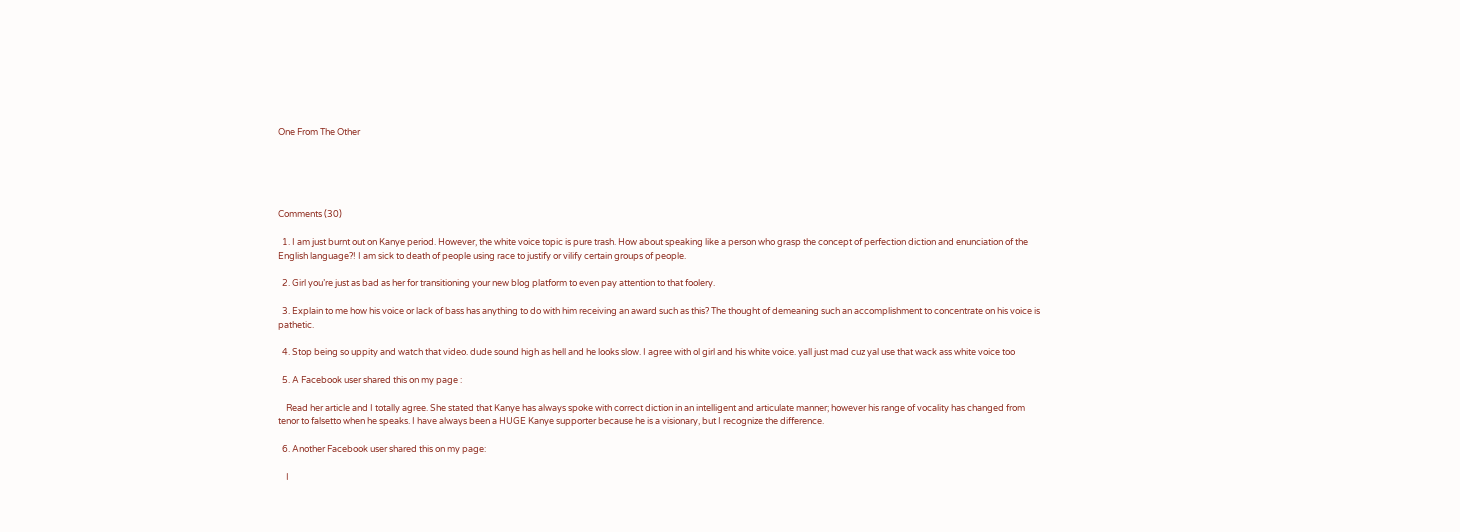One From The Other





Comments (30)

  1. I am just burnt out on Kanye period. However, the white voice topic is pure trash. How about speaking like a person who grasp the concept of perfection diction and enunciation of the English language?! I am sick to death of people using race to justify or vilify certain groups of people.

  2. Girl you’re just as bad as her for transitioning your new blog platform to even pay attention to that foolery.

  3. Explain to me how his voice or lack of bass has anything to do with him receiving an award such as this? The thought of demeaning such an accomplishment to concentrate on his voice is pathetic.

  4. Stop being so uppity and watch that video. dude sound high as hell and he looks slow. I agree with ol girl and his white voice. yall just mad cuz yal use that wack ass white voice too

  5. A Facebook user shared this on my page :

    Read her article and I totally agree. She stated that Kanye has always spoke with correct diction in an intelligent and articulate manner; however his range of vocality has changed from tenor to falsetto when he speaks. I have always been a HUGE Kanye supporter because he is a visionary, but I recognize the difference.

  6. Another Facebook user shared this on my page:

    I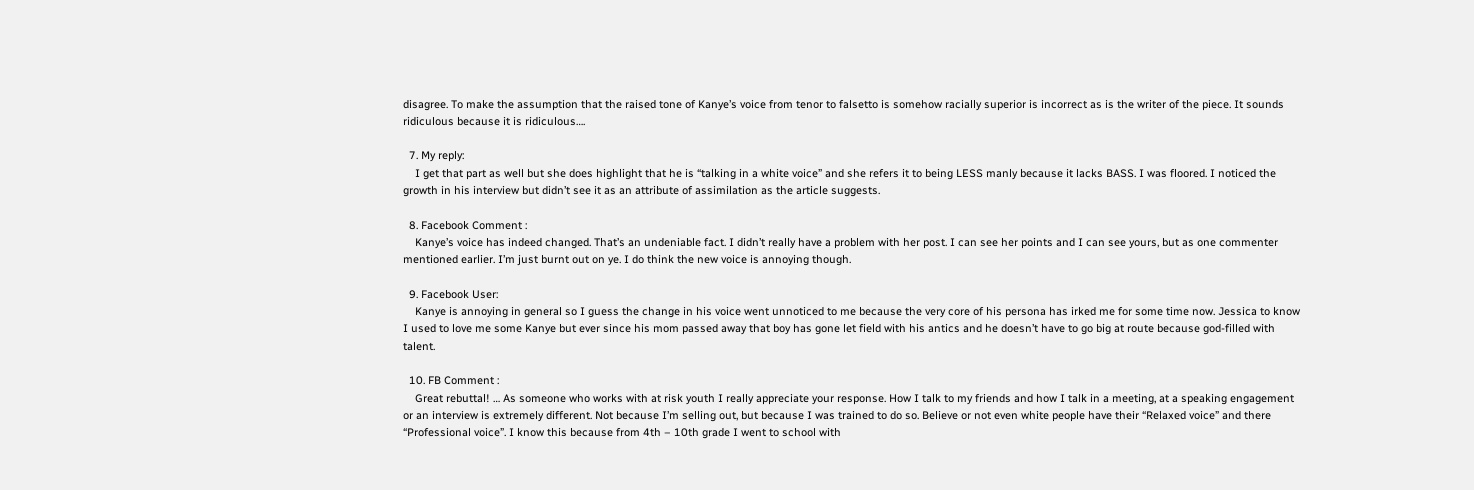disagree. To make the assumption that the raised tone of Kanye’s voice from tenor to falsetto is somehow racially superior is incorrect as is the writer of the piece. It sounds ridiculous because it is ridiculous….

  7. My reply:
    I get that part as well but she does highlight that he is “talking in a white voice” and she refers it to being LESS manly because it lacks BASS. I was floored. I noticed the growth in his interview but didn’t see it as an attribute of assimilation as the article suggests.

  8. Facebook Comment :
    Kanye’s voice has indeed changed. That’s an undeniable fact. I didn’t really have a problem with her post. I can see her points and I can see yours, but as one commenter mentioned earlier. I’m just burnt out on ye. I do think the new voice is annoying though.

  9. Facebook User:
    Kanye is annoying in general so I guess the change in his voice went unnoticed to me because the very core of his persona has irked me for some time now. Jessica to know I used to love me some Kanye but ever since his mom passed away that boy has gone let field with his antics and he doesn’t have to go big at route because god-filled with talent.

  10. FB Comment :
    Great rebuttal! … As someone who works with at risk youth I really appreciate your response. How I talk to my friends and how I talk in a meeting, at a speaking engagement or an interview is extremely different. Not because I’m selling out, but because I was trained to do so. Believe or not even white people have their “Relaxed voice” and there “Professional voice”. I know this because from 4th – 10th grade I went to school with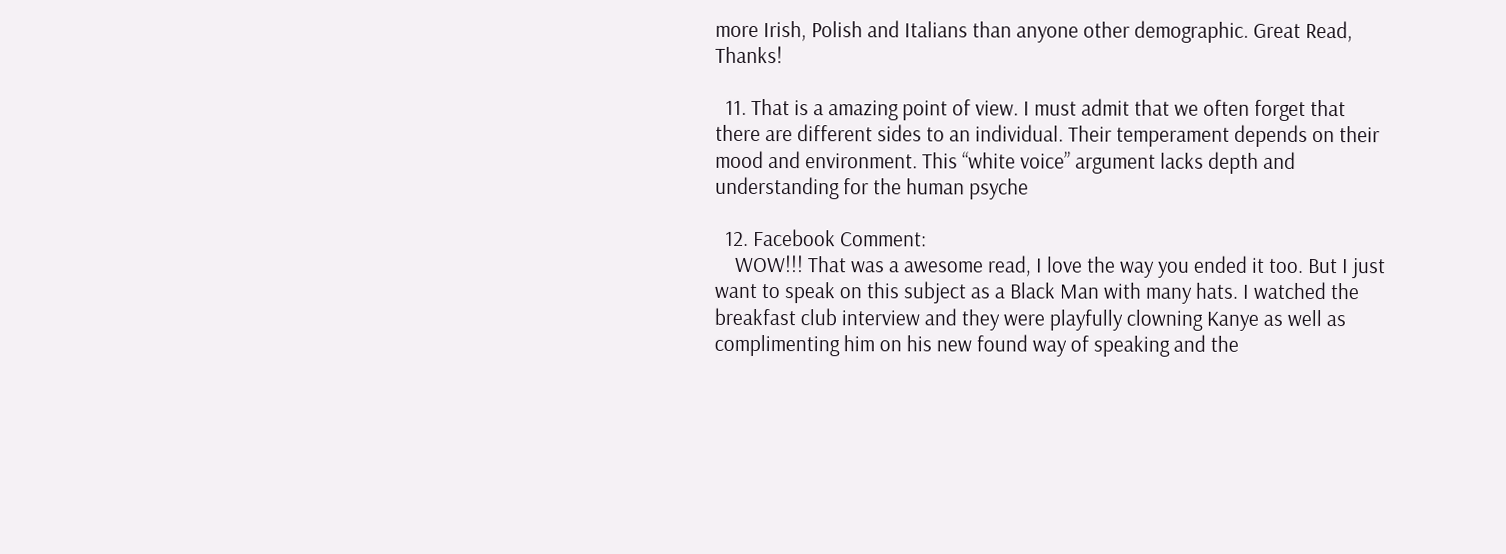more Irish, Polish and Italians than anyone other demographic. Great Read, Thanks!

  11. That is a amazing point of view. I must admit that we often forget that there are different sides to an individual. Their temperament depends on their mood and environment. This “white voice” argument lacks depth and understanding for the human psyche

  12. Facebook Comment:
    WOW!!! That was a awesome read, I love the way you ended it too. But I just want to speak on this subject as a Black Man with many hats. I watched the breakfast club interview and they were playfully clowning Kanye as well as complimenting him on his new found way of speaking and the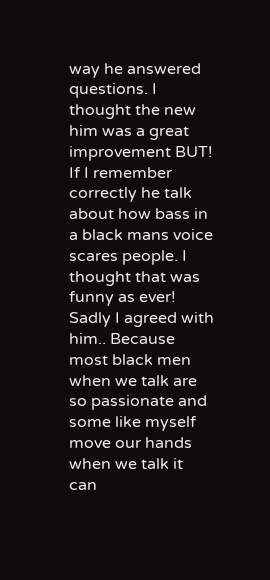way he answered questions. I thought the new him was a great improvement BUT! If I remember correctly he talk about how bass in a black mans voice scares people. I thought that was funny as ever! Sadly I agreed with him.. Because most black men when we talk are so passionate and some like myself move our hands when we talk it can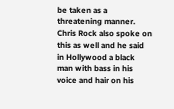be taken as a threatening manner. Chris Rock also spoke on this as well and he said in Hollywood a black man with bass in his voice and hair on his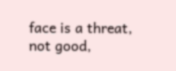face is a threat, not good,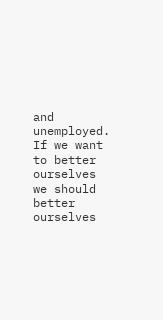and unemployed. If we want to better ourselves we should better ourselves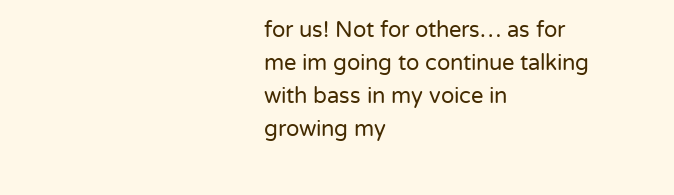for us! Not for others… as for me im going to continue talking with bass in my voice in growing my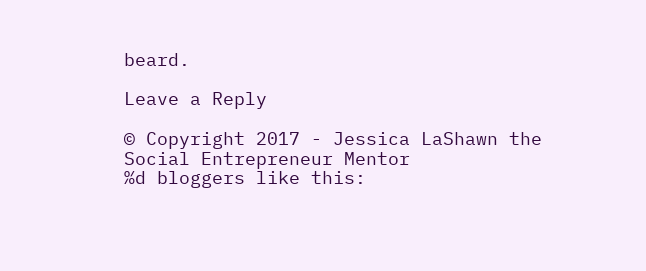beard.

Leave a Reply

© Copyright 2017 - Jessica LaShawn the Social Entrepreneur Mentor
%d bloggers like this: